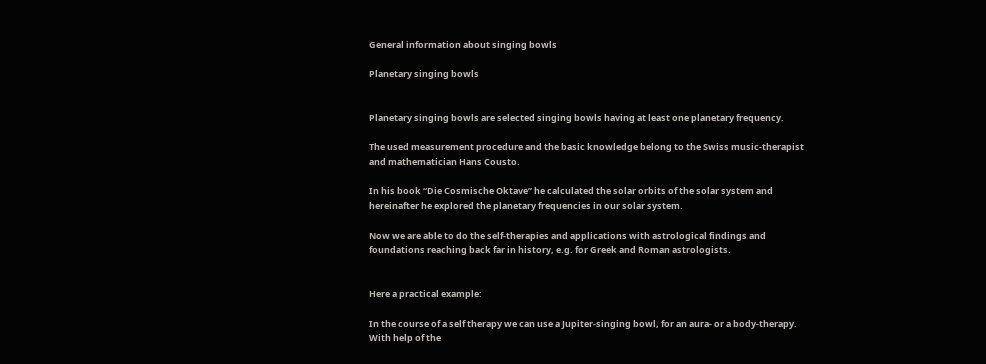General information about singing bowls

Planetary singing bowls


Planetary singing bowls are selected singing bowls having at least one planetary frequency.

The used measurement procedure and the basic knowledge belong to the Swiss music-therapist and mathematician Hans Cousto.

In his book “Die Cosmische Oktave” he calculated the solar orbits of the solar system and hereinafter he explored the planetary frequencies in our solar system.

Now we are able to do the self-therapies and applications with astrological findings and foundations reaching back far in history, e.g. for Greek and Roman astrologists.


Here a practical example:

In the course of a self therapy we can use a Jupiter-singing bowl, for an aura- or a body-therapy. With help of the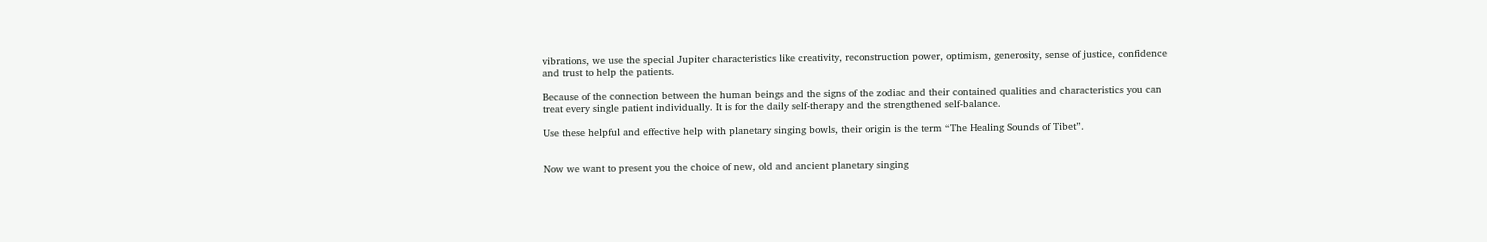vibrations, we use the special Jupiter characteristics like creativity, reconstruction power, optimism, generosity, sense of justice, confidence and trust to help the patients.

Because of the connection between the human beings and the signs of the zodiac and their contained qualities and characteristics you can treat every single patient individually. It is for the daily self-therapy and the strengthened self-balance.

Use these helpful and effective help with planetary singing bowls, their origin is the term “The Healing Sounds of Tibet”.


Now we want to present you the choice of new, old and ancient planetary singing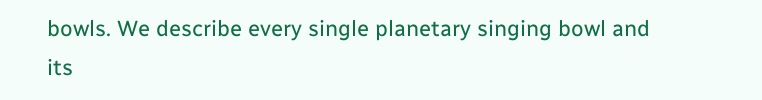bowls. We describe every single planetary singing bowl and its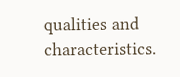qualities and characteristics.